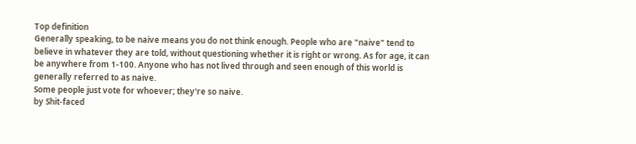Top definition
Generally speaking, to be naive means you do not think enough. People who are "naive" tend to believe in whatever they are told, without questioning whether it is right or wrong. As for age, it can be anywhere from 1-100. Anyone who has not lived through and seen enough of this world is generally referred to as naive.
Some people just vote for whoever; they're so naive.
by Shit-faced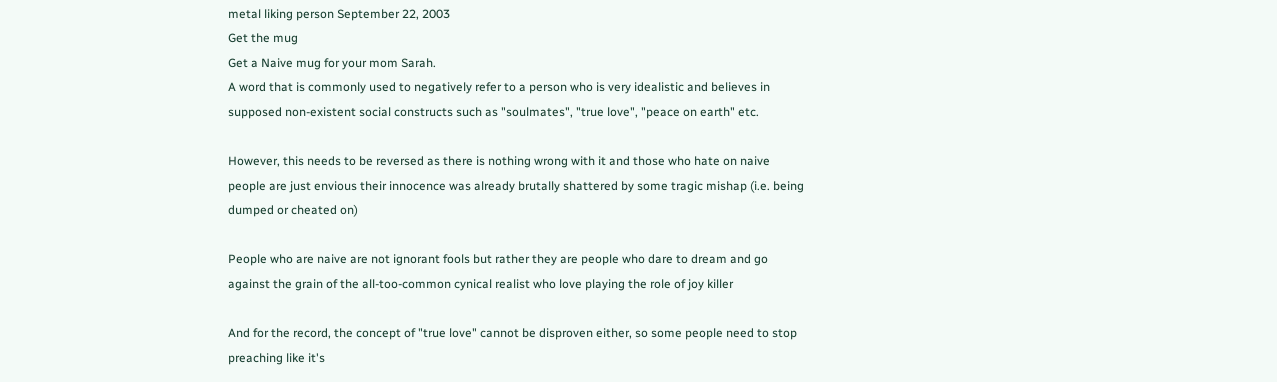metal liking person September 22, 2003
Get the mug
Get a Naive mug for your mom Sarah.
A word that is commonly used to negatively refer to a person who is very idealistic and believes in supposed non-existent social constructs such as "soulmates", "true love", "peace on earth" etc.

However, this needs to be reversed as there is nothing wrong with it and those who hate on naive people are just envious their innocence was already brutally shattered by some tragic mishap (i.e. being dumped or cheated on)

People who are naive are not ignorant fools but rather they are people who dare to dream and go against the grain of the all-too-common cynical realist who love playing the role of joy killer

And for the record, the concept of "true love" cannot be disproven either, so some people need to stop preaching like it's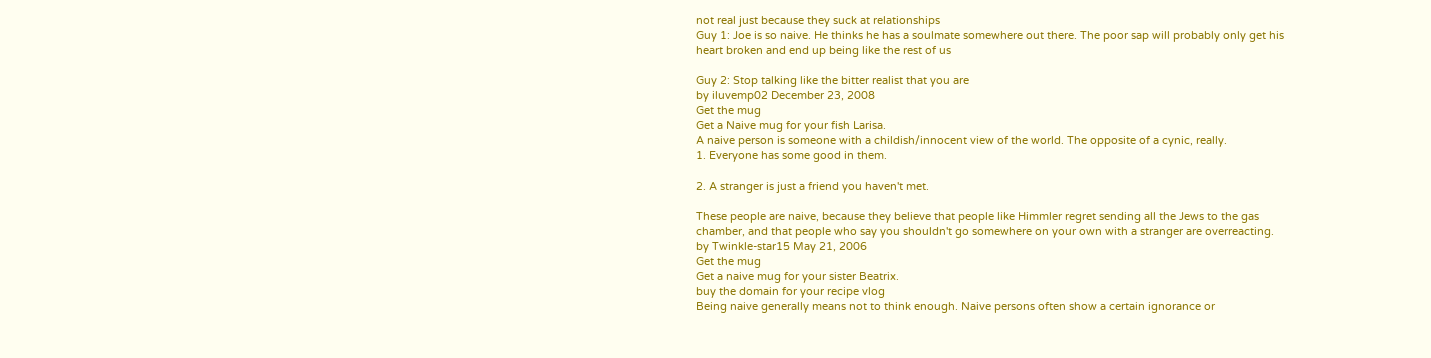not real just because they suck at relationships
Guy 1: Joe is so naive. He thinks he has a soulmate somewhere out there. The poor sap will probably only get his heart broken and end up being like the rest of us

Guy 2: Stop talking like the bitter realist that you are
by iluvemp02 December 23, 2008
Get the mug
Get a Naive mug for your fish Larisa.
A naive person is someone with a childish/innocent view of the world. The opposite of a cynic, really.
1. Everyone has some good in them.

2. A stranger is just a friend you haven't met.

These people are naive, because they believe that people like Himmler regret sending all the Jews to the gas chamber, and that people who say you shouldn't go somewhere on your own with a stranger are overreacting.
by Twinkle-star15 May 21, 2006
Get the mug
Get a naive mug for your sister Beatrix.
buy the domain for your recipe vlog
Being naive generally means not to think enough. Naive persons often show a certain ignorance or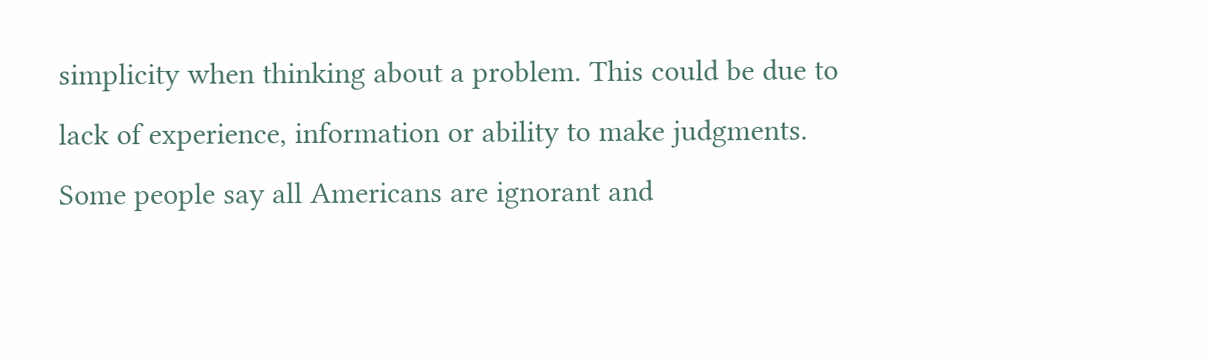simplicity when thinking about a problem. This could be due to lack of experience, information or ability to make judgments.
Some people say all Americans are ignorant and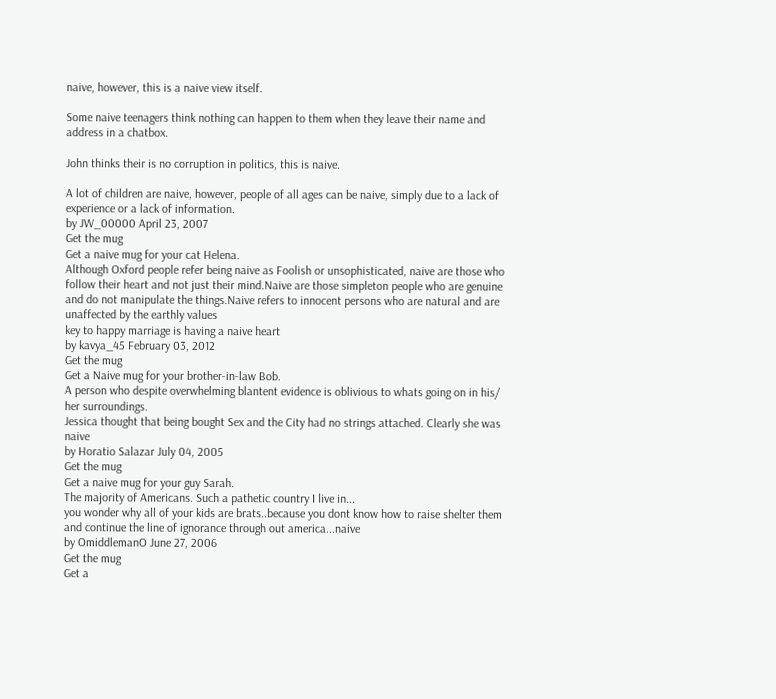naive, however, this is a naive view itself.

Some naive teenagers think nothing can happen to them when they leave their name and address in a chatbox.

John thinks their is no corruption in politics, this is naive.

A lot of children are naive, however, people of all ages can be naive, simply due to a lack of experience or a lack of information.
by JW_00000 April 23, 2007
Get the mug
Get a naive mug for your cat Helena.
Although Oxford people refer being naive as Foolish or unsophisticated, naive are those who follow their heart and not just their mind.Naive are those simpleton people who are genuine and do not manipulate the things.Naive refers to innocent persons who are natural and are unaffected by the earthly values
key to happy marriage is having a naive heart
by kavya_45 February 03, 2012
Get the mug
Get a Naive mug for your brother-in-law Bob.
A person who despite overwhelming blantent evidence is oblivious to whats going on in his/ her surroundings.
Jessica thought that being bought Sex and the City had no strings attached. Clearly she was naive
by Horatio Salazar July 04, 2005
Get the mug
Get a naive mug for your guy Sarah.
The majority of Americans. Such a pathetic country I live in...
you wonder why all of your kids are brats..because you dont know how to raise shelter them and continue the line of ignorance through out america...naive
by OmiddlemanO June 27, 2006
Get the mug
Get a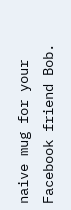naive mug for your Facebook friend Bob.